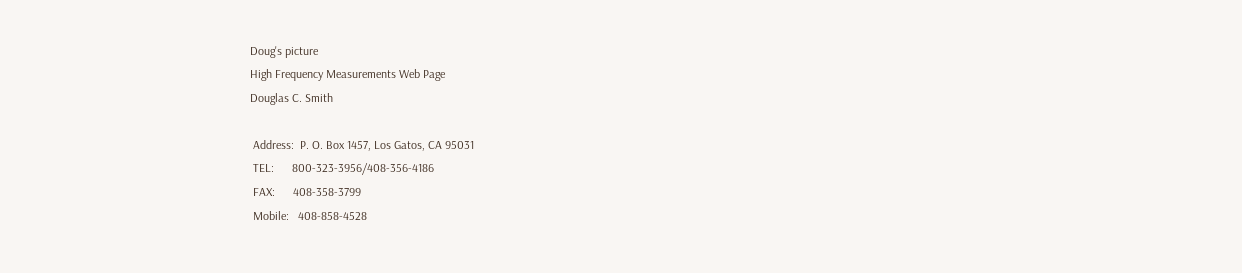Doug's picture
High Frequency Measurements Web Page
Douglas C. Smith

 Address:  P. O. Box 1457, Los Gatos, CA 95031
 TEL:      800-323-3956/408-356-4186
 FAX:      408-358-3799
 Mobile:   408-858-4528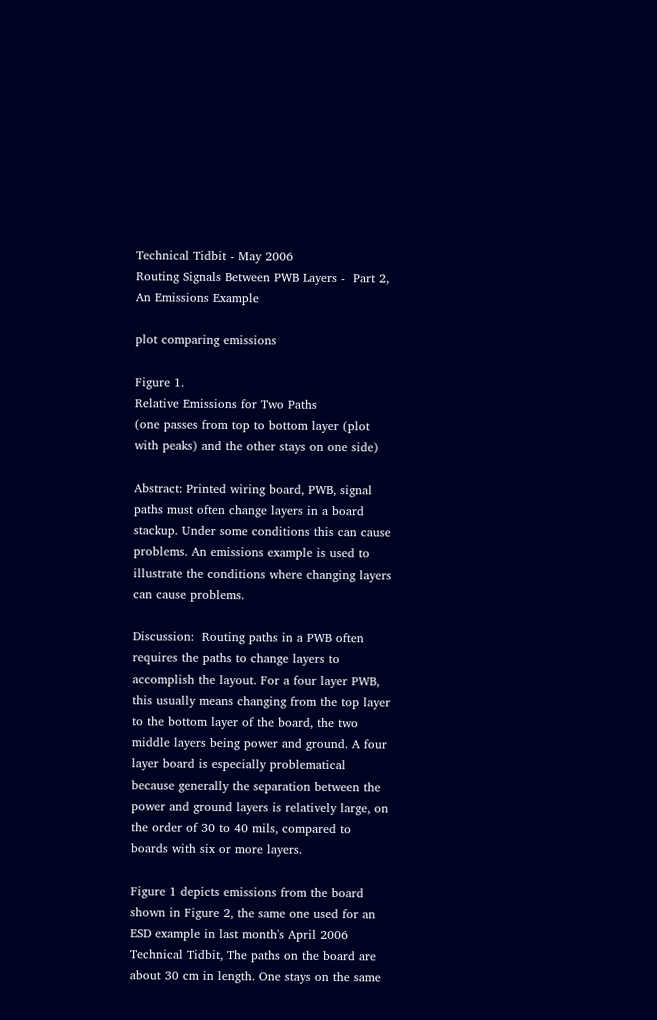Technical Tidbit - May 2006
Routing Signals Between PWB Layers -  Part 2, An Emissions Example

plot comparing emissions

Figure 1.
Relative Emissions for Two Paths
(one passes from top to bottom layer (plot with peaks) and the other stays on one side)

Abstract: Printed wiring board, PWB, signal paths must often change layers in a board stackup. Under some conditions this can cause problems. An emissions example is used to illustrate the conditions where changing layers can cause problems.

Discussion:  Routing paths in a PWB often requires the paths to change layers to accomplish the layout. For a four layer PWB, this usually means changing from the top layer to the bottom layer of the board, the two middle layers being power and ground. A four layer board is especially problematical because generally the separation between the power and ground layers is relatively large, on the order of 30 to 40 mils, compared to boards with six or more layers.

Figure 1 depicts emissions from the board shown in Figure 2, the same one used for an ESD example in last month's April 2006 Technical Tidbit, The paths on the board are about 30 cm in length. One stays on the same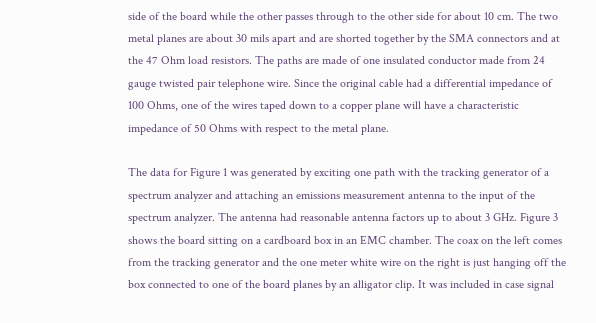side of the board while the other passes through to the other side for about 10 cm. The two metal planes are about 30 mils apart and are shorted together by the SMA connectors and at the 47 Ohm load resistors. The paths are made of one insulated conductor made from 24 gauge twisted pair telephone wire. Since the original cable had a differential impedance of 100 Ohms, one of the wires taped down to a copper plane will have a characteristic impedance of 50 Ohms with respect to the metal plane.

The data for Figure 1 was generated by exciting one path with the tracking generator of a spectrum analyzer and attaching an emissions measurement antenna to the input of the spectrum analyzer. The antenna had reasonable antenna factors up to about 3 GHz. Figure 3 shows the board sitting on a cardboard box in an EMC chamber. The coax on the left comes from the tracking generator and the one meter white wire on the right is just hanging off the box connected to one of the board planes by an alligator clip. It was included in case signal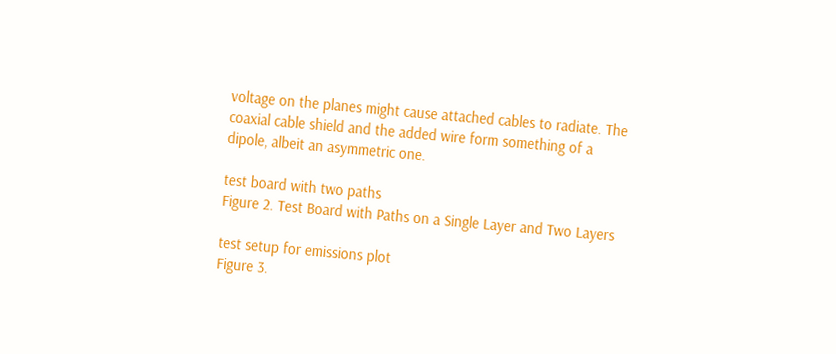voltage on the planes might cause attached cables to radiate. The coaxial cable shield and the added wire form something of a dipole, albeit an asymmetric one.

test board with two paths
Figure 2. Test Board with Paths on a Single Layer and Two Layers

test setup for emissions plot
Figure 3.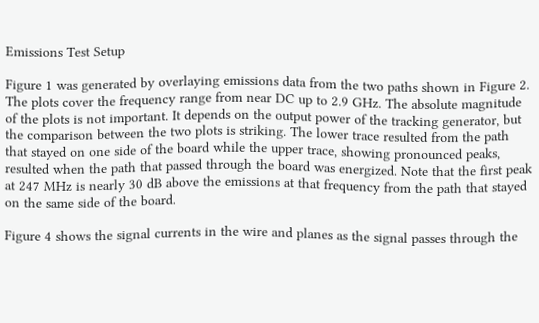Emissions Test Setup

Figure 1 was generated by overlaying emissions data from the two paths shown in Figure 2. The plots cover the frequency range from near DC up to 2.9 GHz. The absolute magnitude of the plots is not important. It depends on the output power of the tracking generator, but the comparison between the two plots is striking. The lower trace resulted from the path that stayed on one side of the board while the upper trace, showing pronounced peaks, resulted when the path that passed through the board was energized. Note that the first peak at 247 MHz is nearly 30 dB above the emissions at that frequency from the path that stayed on the same side of the board.

Figure 4 shows the signal currents in the wire and planes as the signal passes through the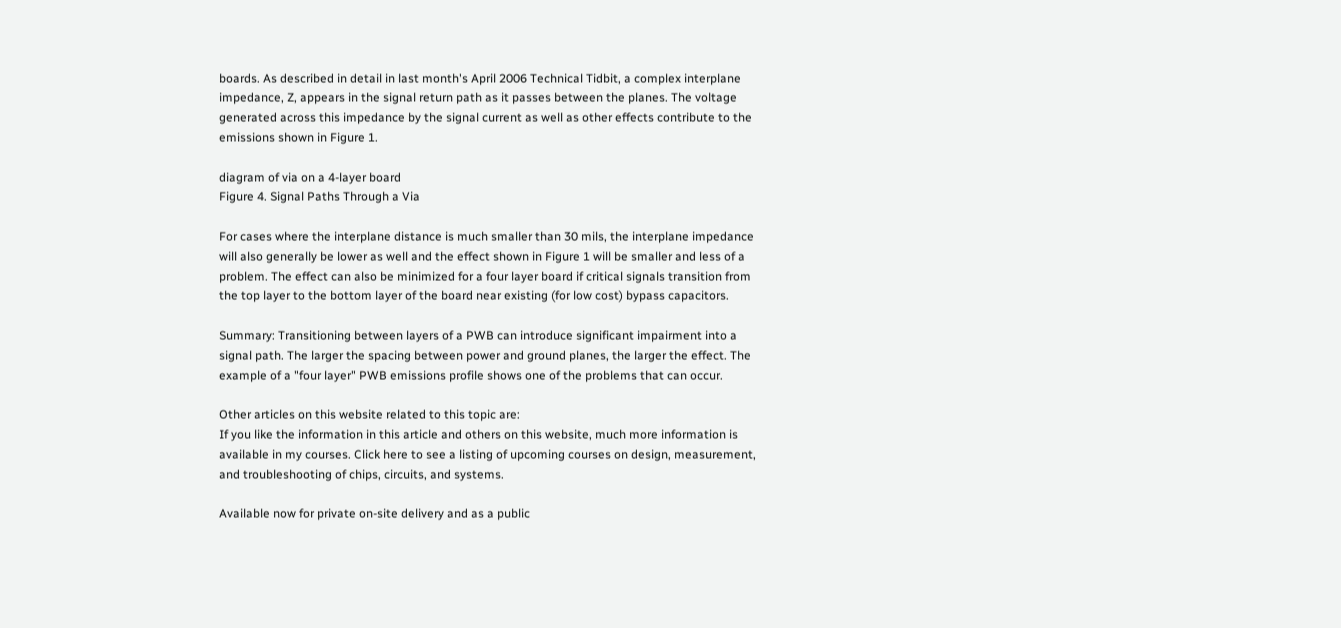boards. As described in detail in last month's April 2006 Technical Tidbit, a complex interplane impedance, Z, appears in the signal return path as it passes between the planes. The voltage generated across this impedance by the signal current as well as other effects contribute to the emissions shown in Figure 1.

diagram of via on a 4-layer board
Figure 4. Signal Paths Through a Via

For cases where the interplane distance is much smaller than 30 mils, the interplane impedance will also generally be lower as well and the effect shown in Figure 1 will be smaller and less of a problem. The effect can also be minimized for a four layer board if critical signals transition from the top layer to the bottom layer of the board near existing (for low cost) bypass capacitors.

Summary: Transitioning between layers of a PWB can introduce significant impairment into a signal path. The larger the spacing between power and ground planes, the larger the effect. The example of a "four layer" PWB emissions profile shows one of the problems that can occur.

Other articles on this website related to this topic are:
If you like the information in this article and others on this website, much more information is available in my courses. Click here to see a listing of upcoming courses on design, measurement, and troubleshooting of chips, circuits, and systems.

Available now for private on-site delivery and as a public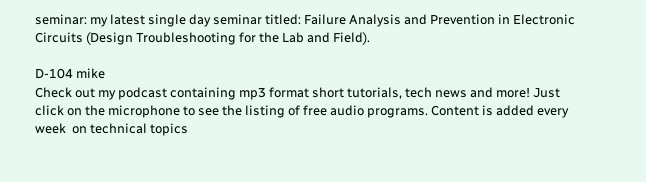seminar: my latest single day seminar titled: Failure Analysis and Prevention in Electronic Circuits (Design Troubleshooting for the Lab and Field).

D-104 mike
Check out my podcast containing mp3 format short tutorials, tech news and more! Just click on the microphone to see the listing of free audio programs. Content is added every week  on technical topics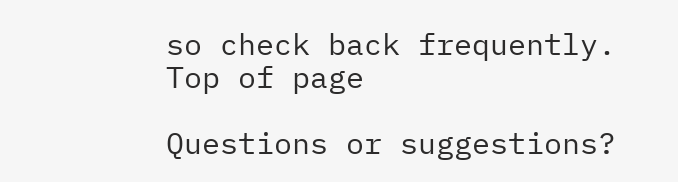so check back frequently.
Top of page

Questions or suggestions?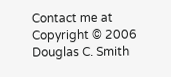Contact me at
Copyright © 2006 Douglas C. Smith